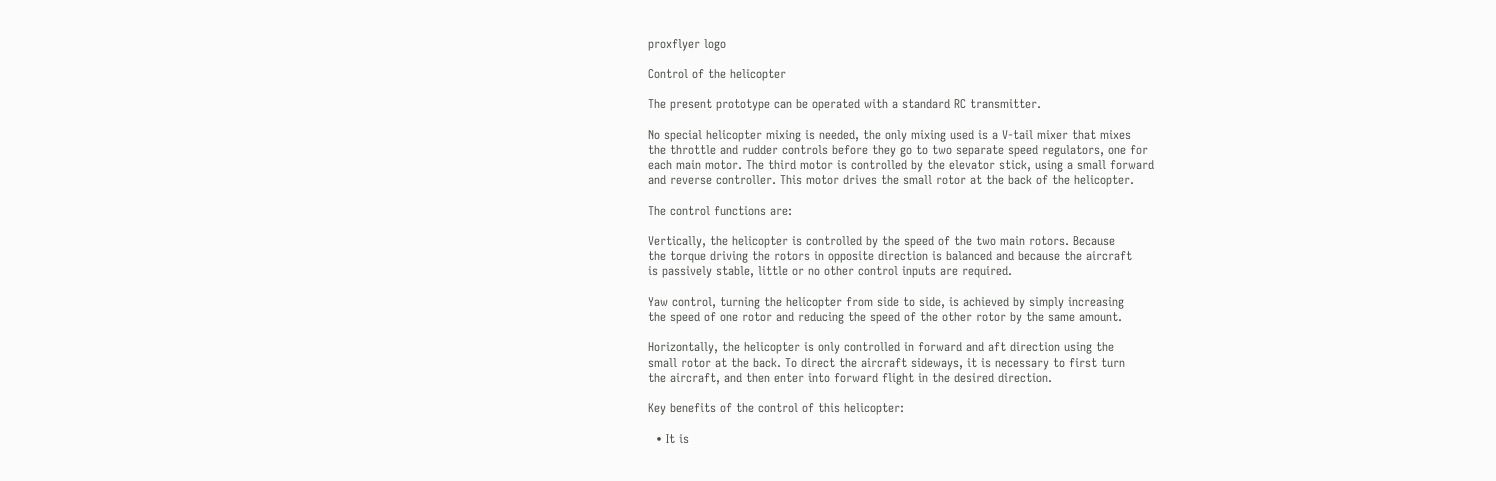proxflyer logo

Control of the helicopter

The present prototype can be operated with a standard RC transmitter.

No special helicopter mixing is needed, the only mixing used is a V-tail mixer that mixes
the throttle and rudder controls before they go to two separate speed regulators, one for
each main motor. The third motor is controlled by the elevator stick, using a small forward
and reverse controller. This motor drives the small rotor at the back of the helicopter.

The control functions are:

Vertically, the helicopter is controlled by the speed of the two main rotors. Because
the torque driving the rotors in opposite direction is balanced and because the aircraft
is passively stable, little or no other control inputs are required.

Yaw control, turning the helicopter from side to side, is achieved by simply increasing
the speed of one rotor and reducing the speed of the other rotor by the same amount.

Horizontally, the helicopter is only controlled in forward and aft direction using the
small rotor at the back. To direct the aircraft sideways, it is necessary to first turn
the aircraft, and then enter into forward flight in the desired direction.

Key benefits of the control of this helicopter:

  • It is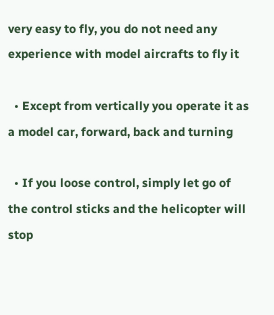very easy to fly, you do not need any experience with model aircrafts to fly it

  • Except from vertically you operate it as a model car, forward, back and turning

  • If you loose control, simply let go of the control sticks and the helicopter will stop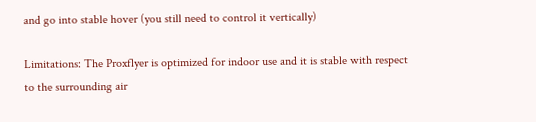and go into stable hover (you still need to control it vertically)

Limitations: The Proxflyer is optimized for indoor use and it is stable with respect
to the surrounding air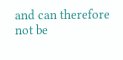and can therefore not be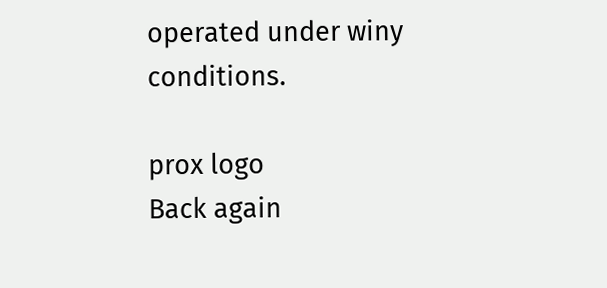operated under winy conditions.

prox logo
Back again